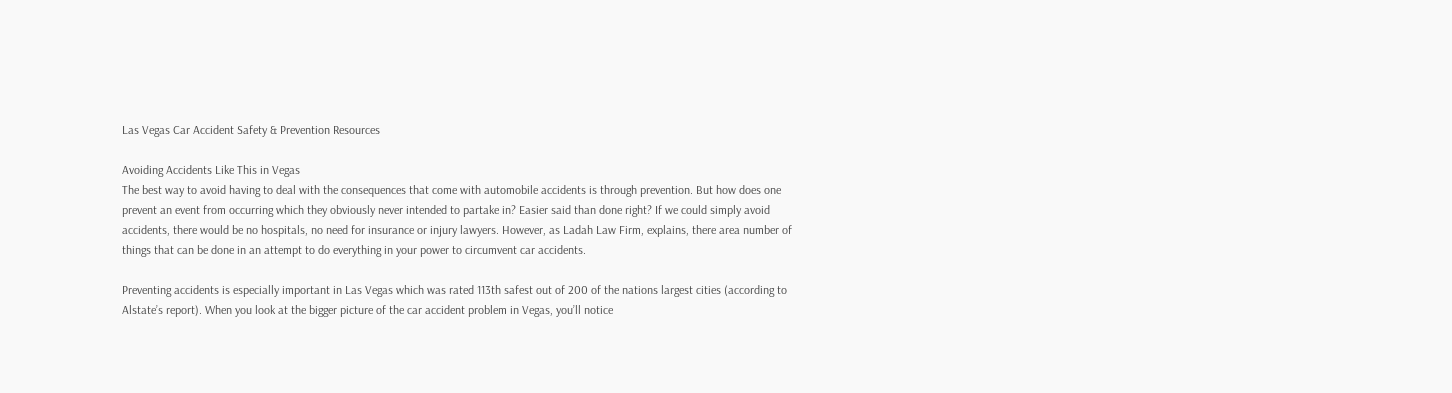Las Vegas Car Accident Safety & Prevention Resources

Avoiding Accidents Like This in Vegas
The best way to avoid having to deal with the consequences that come with automobile accidents is through prevention. But how does one prevent an event from occurring which they obviously never intended to partake in? Easier said than done right? If we could simply avoid accidents, there would be no hospitals, no need for insurance or injury lawyers. However, as Ladah Law Firm, explains, there area number of things that can be done in an attempt to do everything in your power to circumvent car accidents.

Preventing accidents is especially important in Las Vegas which was rated 113th safest out of 200 of the nations largest cities (according to Alstate’s report). When you look at the bigger picture of the car accident problem in Vegas, you’ll notice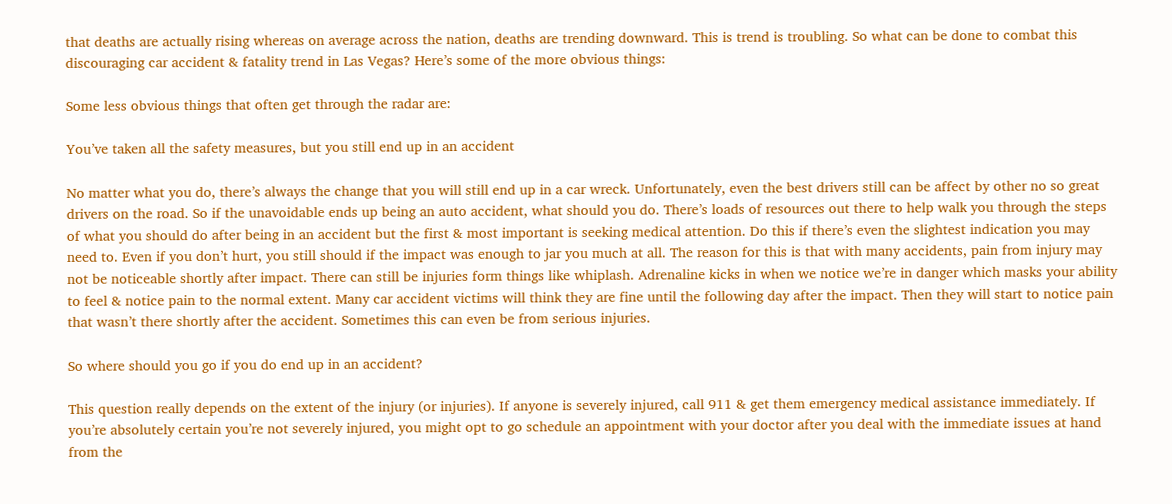that deaths are actually rising whereas on average across the nation, deaths are trending downward. This is trend is troubling. So what can be done to combat this discouraging car accident & fatality trend in Las Vegas? Here’s some of the more obvious things:

Some less obvious things that often get through the radar are:

You’ve taken all the safety measures, but you still end up in an accident

No matter what you do, there’s always the change that you will still end up in a car wreck. Unfortunately, even the best drivers still can be affect by other no so great drivers on the road. So if the unavoidable ends up being an auto accident, what should you do. There’s loads of resources out there to help walk you through the steps of what you should do after being in an accident but the first & most important is seeking medical attention. Do this if there’s even the slightest indication you may need to. Even if you don’t hurt, you still should if the impact was enough to jar you much at all. The reason for this is that with many accidents, pain from injury may not be noticeable shortly after impact. There can still be injuries form things like whiplash. Adrenaline kicks in when we notice we’re in danger which masks your ability to feel & notice pain to the normal extent. Many car accident victims will think they are fine until the following day after the impact. Then they will start to notice pain that wasn’t there shortly after the accident. Sometimes this can even be from serious injuries.

So where should you go if you do end up in an accident?

This question really depends on the extent of the injury (or injuries). If anyone is severely injured, call 911 & get them emergency medical assistance immediately. If you’re absolutely certain you’re not severely injured, you might opt to go schedule an appointment with your doctor after you deal with the immediate issues at hand from the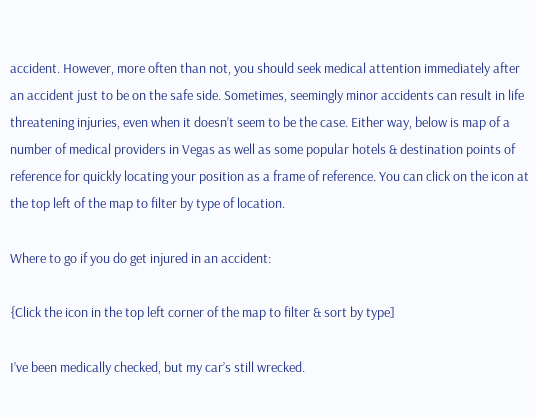accident. However, more often than not, you should seek medical attention immediately after an accident just to be on the safe side. Sometimes, seemingly minor accidents can result in life threatening injuries, even when it doesn’t seem to be the case. Either way, below is map of a number of medical providers in Vegas as well as some popular hotels & destination points of reference for quickly locating your position as a frame of reference. You can click on the icon at the top left of the map to filter by type of location.

Where to go if you do get injured in an accident:

{Click the icon in the top left corner of the map to filter & sort by type]

I’ve been medically checked, but my car’s still wrecked.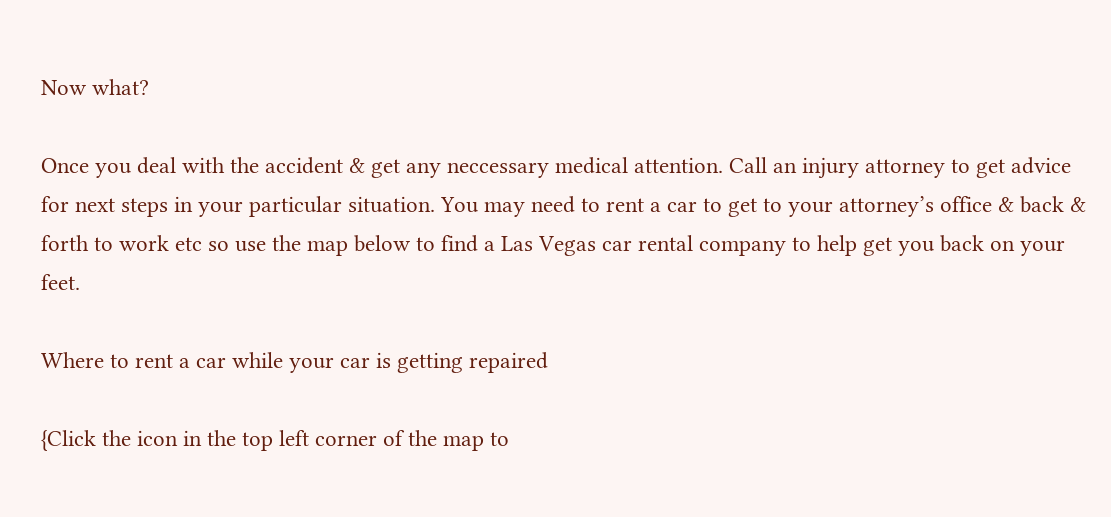Now what?

Once you deal with the accident & get any neccessary medical attention. Call an injury attorney to get advice for next steps in your particular situation. You may need to rent a car to get to your attorney’s office & back & forth to work etc so use the map below to find a Las Vegas car rental company to help get you back on your feet.

Where to rent a car while your car is getting repaired

{Click the icon in the top left corner of the map to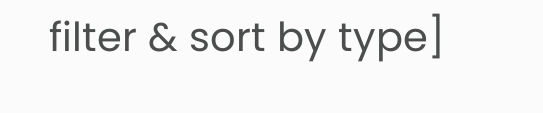filter & sort by type]